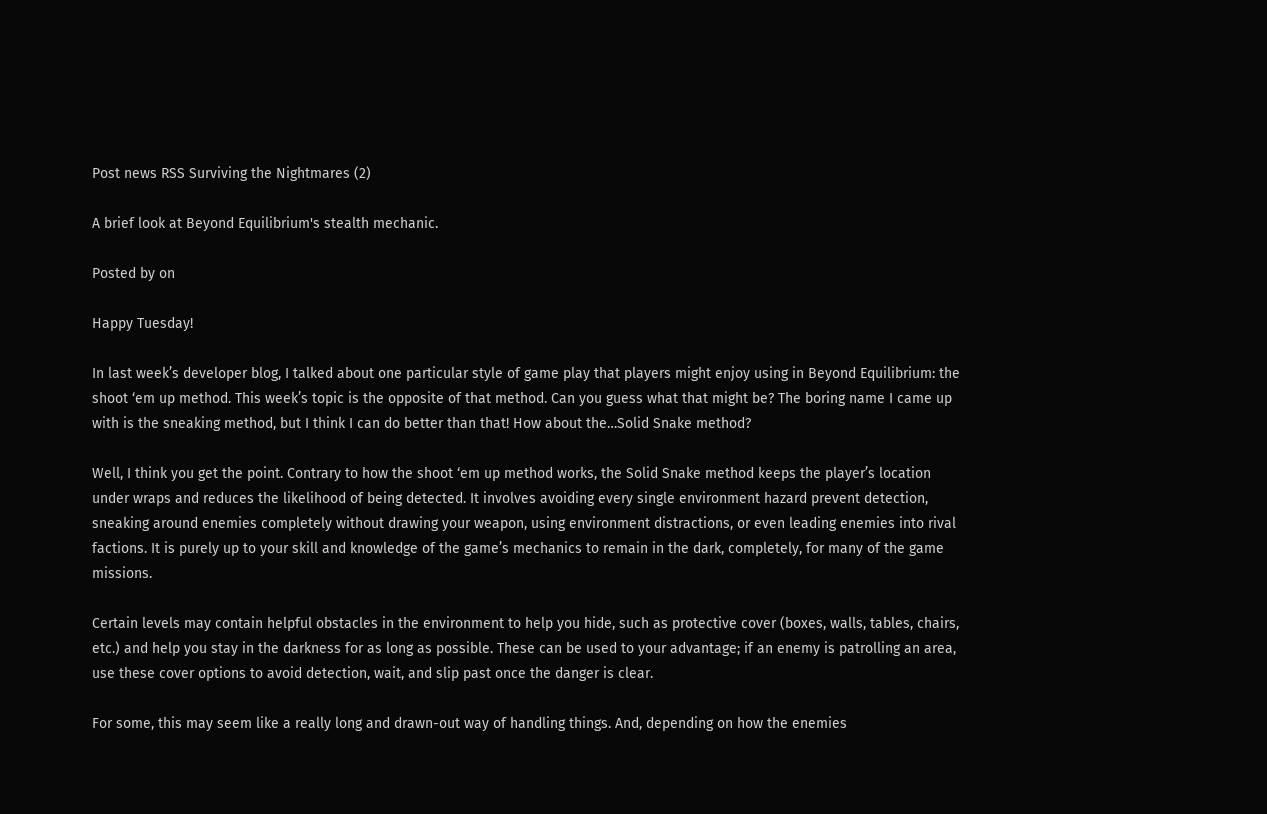Post news RSS Surviving the Nightmares (2)

A brief look at Beyond Equilibrium's stealth mechanic.

Posted by on

Happy Tuesday!

In last week’s developer blog, I talked about one particular style of game play that players might enjoy using in Beyond Equilibrium: the shoot ‘em up method. This week’s topic is the opposite of that method. Can you guess what that might be? The boring name I came up with is the sneaking method, but I think I can do better than that! How about the…Solid Snake method?

Well, I think you get the point. Contrary to how the shoot ‘em up method works, the Solid Snake method keeps the player’s location under wraps and reduces the likelihood of being detected. It involves avoiding every single environment hazard prevent detection, sneaking around enemies completely without drawing your weapon, using environment distractions, or even leading enemies into rival factions. It is purely up to your skill and knowledge of the game’s mechanics to remain in the dark, completely, for many of the game missions.

Certain levels may contain helpful obstacles in the environment to help you hide, such as protective cover (boxes, walls, tables, chairs, etc.) and help you stay in the darkness for as long as possible. These can be used to your advantage; if an enemy is patrolling an area, use these cover options to avoid detection, wait, and slip past once the danger is clear.

For some, this may seem like a really long and drawn-out way of handling things. And, depending on how the enemies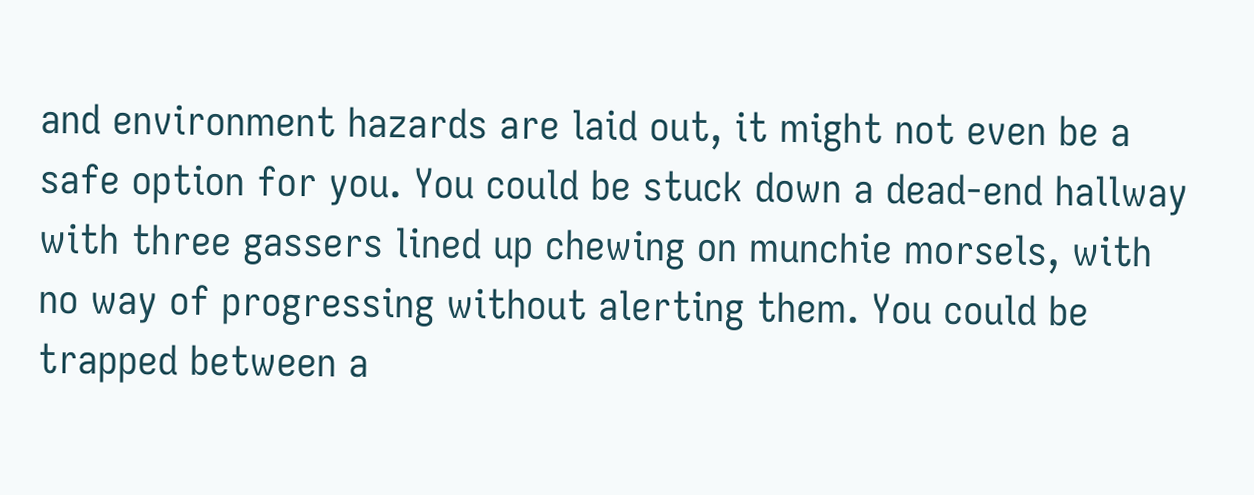and environment hazards are laid out, it might not even be a safe option for you. You could be stuck down a dead-end hallway with three gassers lined up chewing on munchie morsels, with no way of progressing without alerting them. You could be trapped between a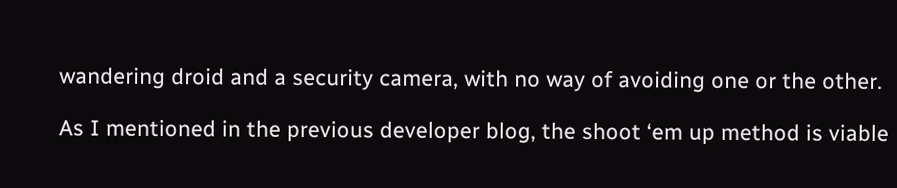wandering droid and a security camera, with no way of avoiding one or the other.

As I mentioned in the previous developer blog, the shoot ‘em up method is viable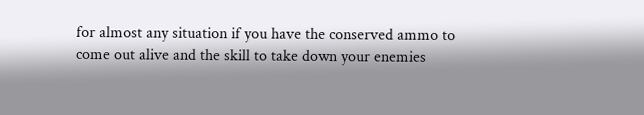for almost any situation if you have the conserved ammo to come out alive and the skill to take down your enemies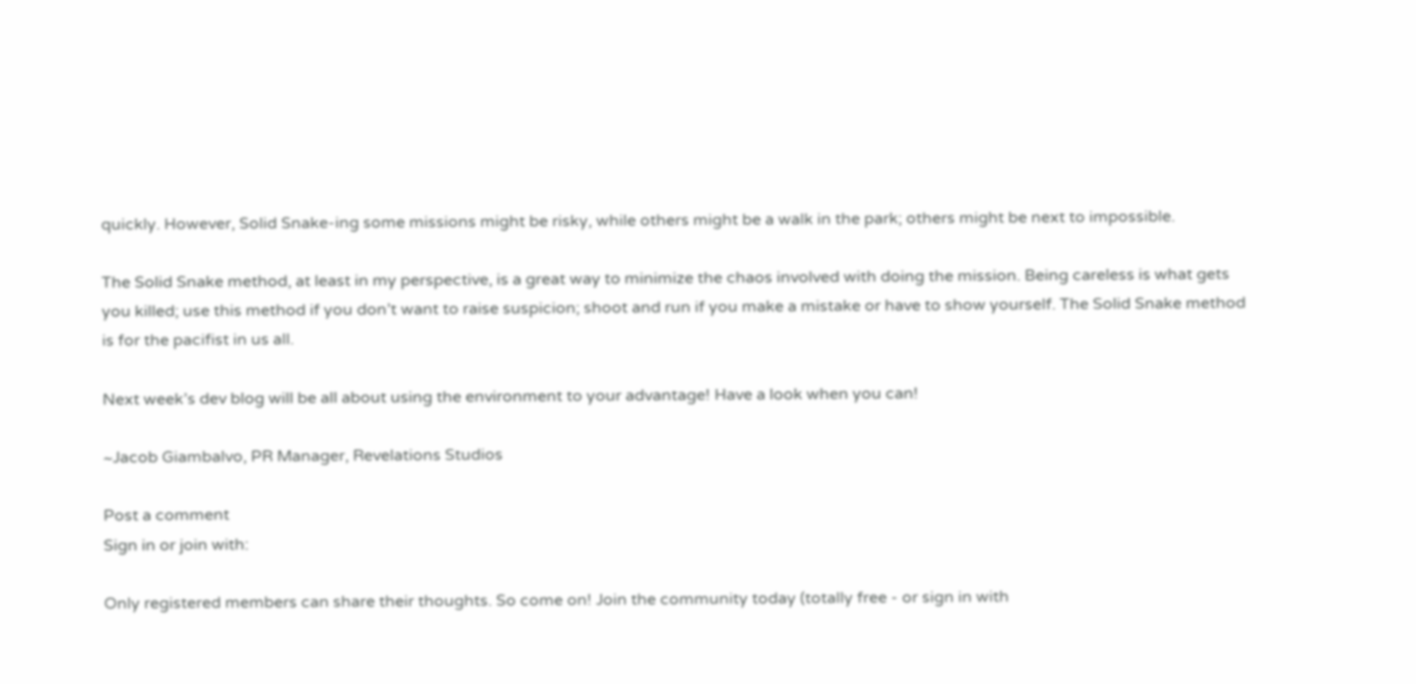quickly. However, Solid Snake-ing some missions might be risky, while others might be a walk in the park; others might be next to impossible.

The Solid Snake method, at least in my perspective, is a great way to minimize the chaos involved with doing the mission. Being careless is what gets you killed; use this method if you don’t want to raise suspicion; shoot and run if you make a mistake or have to show yourself. The Solid Snake method is for the pacifist in us all.

Next week’s dev blog will be all about using the environment to your advantage! Have a look when you can!

~Jacob Giambalvo, PR Manager, Revelations Studios

Post a comment
Sign in or join with:

Only registered members can share their thoughts. So come on! Join the community today (totally free - or sign in with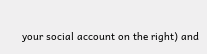your social account on the right) and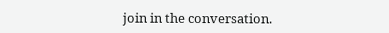join in the conversation.